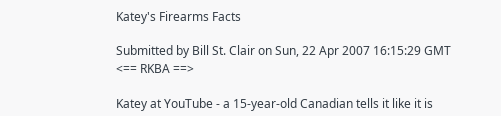Katey's Firearms Facts

Submitted by Bill St. Clair on Sun, 22 Apr 2007 16:15:29 GMT  <== RKBA ==>

Katey at YouTube - a 15-year-old Canadian tells it like it is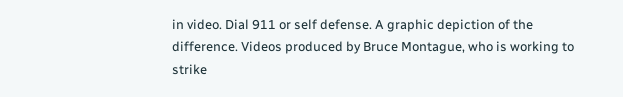in video. Dial 911 or self defense. A graphic depiction of the difference. Videos produced by Bruce Montague, who is working to strike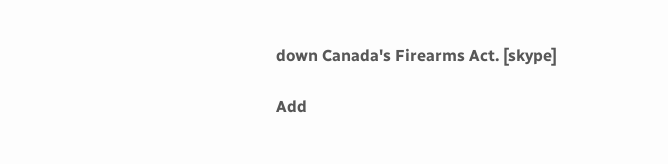down Canada's Firearms Act. [skype]

Add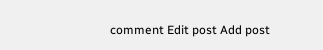comment Edit post Add post